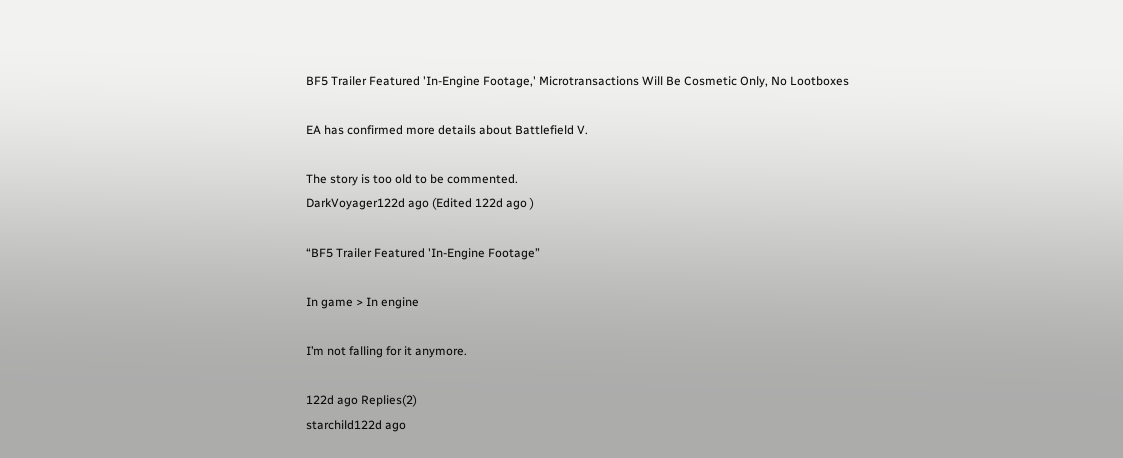BF5 Trailer Featured 'In-Engine Footage,' Microtransactions Will Be Cosmetic Only, No Lootboxes

EA has confirmed more details about Battlefield V.

The story is too old to be commented.
DarkVoyager122d ago (Edited 122d ago )

“BF5 Trailer Featured 'In-Engine Footage”

In game > In engine

I’m not falling for it anymore.

122d ago Replies(2)
starchild122d ago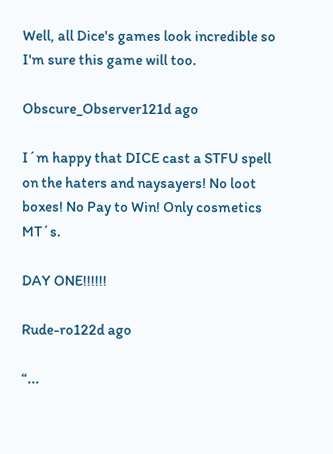Well, all Dice's games look incredible so I'm sure this game will too.

Obscure_Observer121d ago

I´m happy that DICE cast a STFU spell on the haters and naysayers! No loot boxes! No Pay to Win! Only cosmetics MT´s.

DAY ONE!!!!!!

Rude-ro122d ago

“...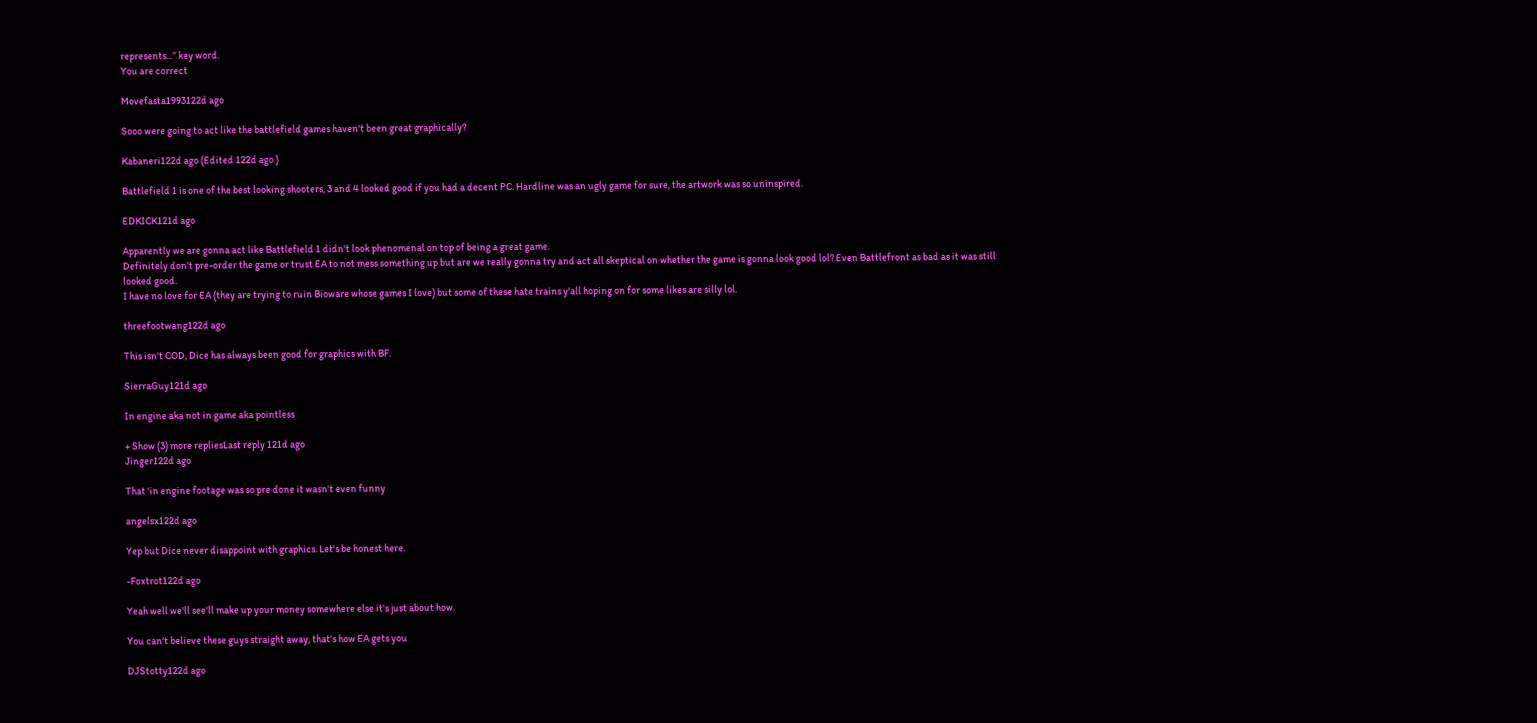represents...” key word.
You are correct

Movefasta1993122d ago

Sooo were going to act like the battlefield games haven't been great graphically?

Kabaneri122d ago (Edited 122d ago )

Battlefield 1 is one of the best looking shooters, 3 and 4 looked good if you had a decent PC. Hardline was an ugly game for sure, the artwork was so uninspired.

EDKICK121d ago

Apparently we are gonna act like Battlefield 1 didn't look phenomenal on top of being a great game.
Definitely don't pre-order the game or trust EA to not mess something up but are we really gonna try and act all skeptical on whether the game is gonna look good lol? Even Battlefront as bad as it was still looked good.
I have no love for EA (they are trying to ruin Bioware whose games I love) but some of these hate trains y'all hoping on for some likes are silly lol.

threefootwang122d ago

This isn't COD, Dice has always been good for graphics with BF.

SierraGuy121d ago

In engine aka not in game aka pointless

+ Show (3) more repliesLast reply 121d ago
Jinger122d ago

That 'in engine footage was so pre done it wasn't even funny

angelsx122d ago

Yep but Dice never disappoint with graphics. Let's be honest here.

-Foxtrot122d ago

Yeah well we'll see'll make up your money somewhere else it's just about how.

You can't believe these guys straight away, that's how EA gets you

DJStotty122d ago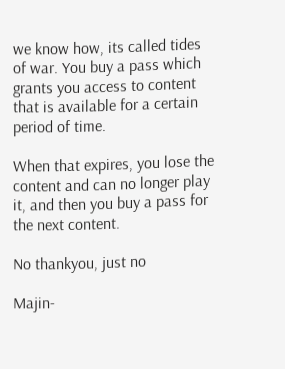we know how, its called tides of war. You buy a pass which grants you access to content that is available for a certain period of time.

When that expires, you lose the content and can no longer play it, and then you buy a pass for the next content.

No thankyou, just no

Majin-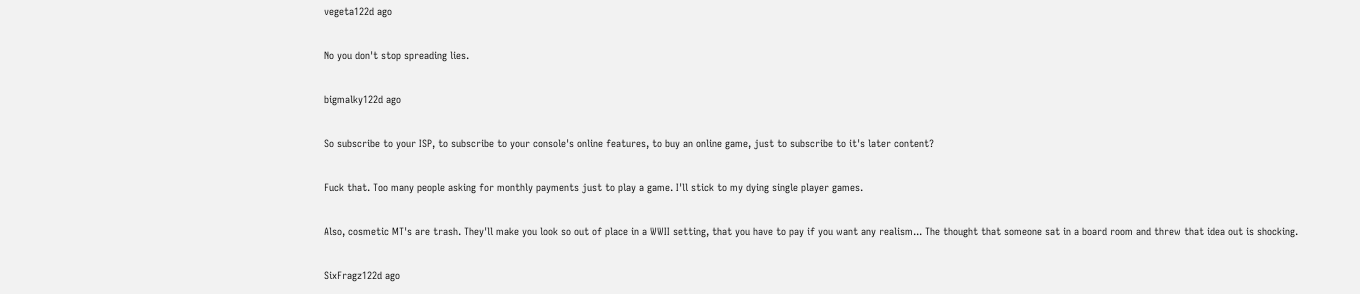vegeta122d ago

No you don't stop spreading lies.

bigmalky122d ago

So subscribe to your ISP, to subscribe to your console's online features, to buy an online game, just to subscribe to it's later content?

Fuck that. Too many people asking for monthly payments just to play a game. I'll stick to my dying single player games.

Also, cosmetic MT's are trash. They'll make you look so out of place in a WWII setting, that you have to pay if you want any realism... The thought that someone sat in a board room and threw that idea out is shocking.

SixFragz122d ago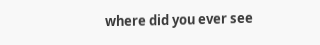where did you ever see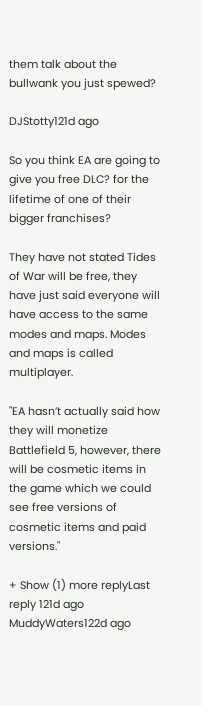them talk about the bullwank you just spewed?

DJStotty121d ago

So you think EA are going to give you free DLC? for the lifetime of one of their bigger franchises?

They have not stated Tides of War will be free, they have just said everyone will have access to the same modes and maps. Modes and maps is called multiplayer.

"EA hasn’t actually said how they will monetize Battlefield 5, however, there will be cosmetic items in the game which we could see free versions of cosmetic items and paid versions."

+ Show (1) more replyLast reply 121d ago
MuddyWaters122d ago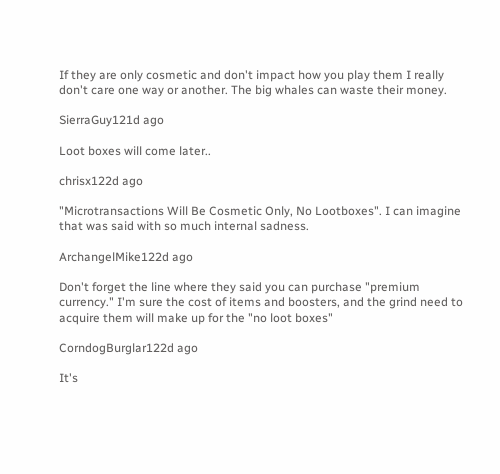If they are only cosmetic and don't impact how you play them I really don't care one way or another. The big whales can waste their money.

SierraGuy121d ago

Loot boxes will come later..

chrisx122d ago

"Microtransactions Will Be Cosmetic Only, No Lootboxes". I can imagine that was said with so much internal sadness.

ArchangelMike122d ago

Don't forget the line where they said you can purchase "premium currency." I'm sure the cost of items and boosters, and the grind need to acquire them will make up for the "no loot boxes"

CorndogBurglar122d ago

It's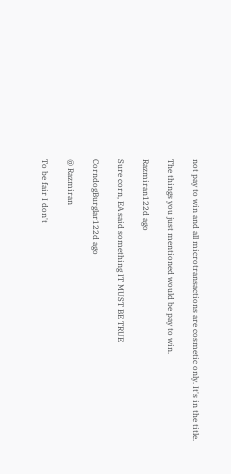not pay to win and all microtransactions are cosmetic only. It's in the title.

The things you just mentioned would be pay to win.

Razmiran122d ago

Sure corn, EA said something IT MUST BE TRUE

CorndogBurglar122d ago

@ Razmiran

To be fair I don't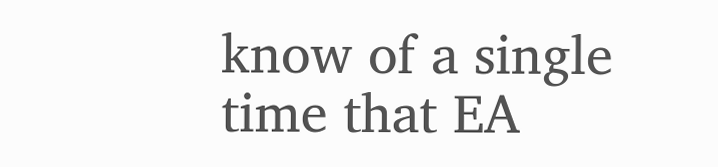know of a single time that EA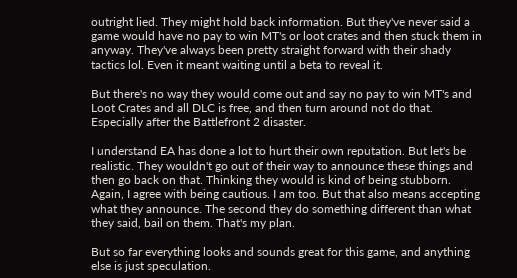outright lied. They might hold back information. But they've never said a game would have no pay to win MT's or loot crates and then stuck them in anyway. They've always been pretty straight forward with their shady tactics lol. Even it meant waiting until a beta to reveal it.

But there's no way they would come out and say no pay to win MT's and Loot Crates and all DLC is free, and then turn around not do that. Especially after the Battlefront 2 disaster.

I understand EA has done a lot to hurt their own reputation. But let's be realistic. They wouldn't go out of their way to announce these things and then go back on that. Thinking they would is kind of being stubborn. Again, I agree with being cautious. I am too. But that also means accepting what they announce. The second they do something different than what they said, bail on them. That's my plan.

But so far everything looks and sounds great for this game, and anything else is just speculation.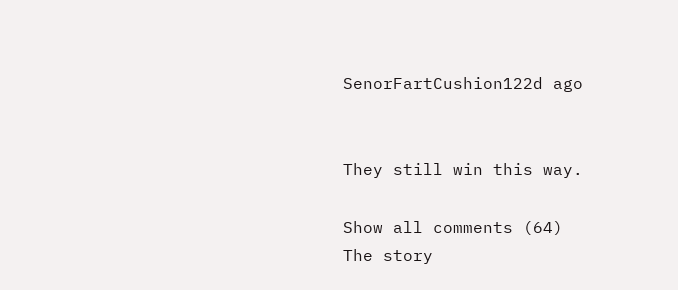SenorFartCushion122d ago


They still win this way.

Show all comments (64)
The story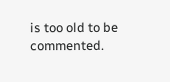is too old to be commented.